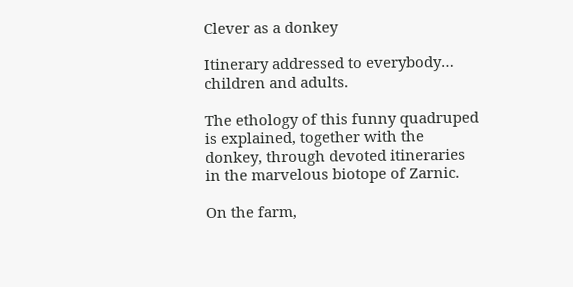Clever as a donkey

Itinerary addressed to everybody… children and adults.

The ethology of this funny quadruped is explained, together with the donkey, through devoted itineraries in the marvelous biotope of Zarnic.

On the farm,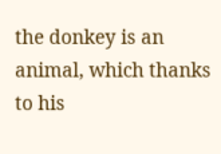the donkey is an animal, which thanks to his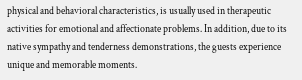physical and behavioral characteristics, is usually used in therapeutic activities for emotional and affectionate problems. In addition, due to its native sympathy and tenderness demonstrations, the guests experience unique and memorable moments.